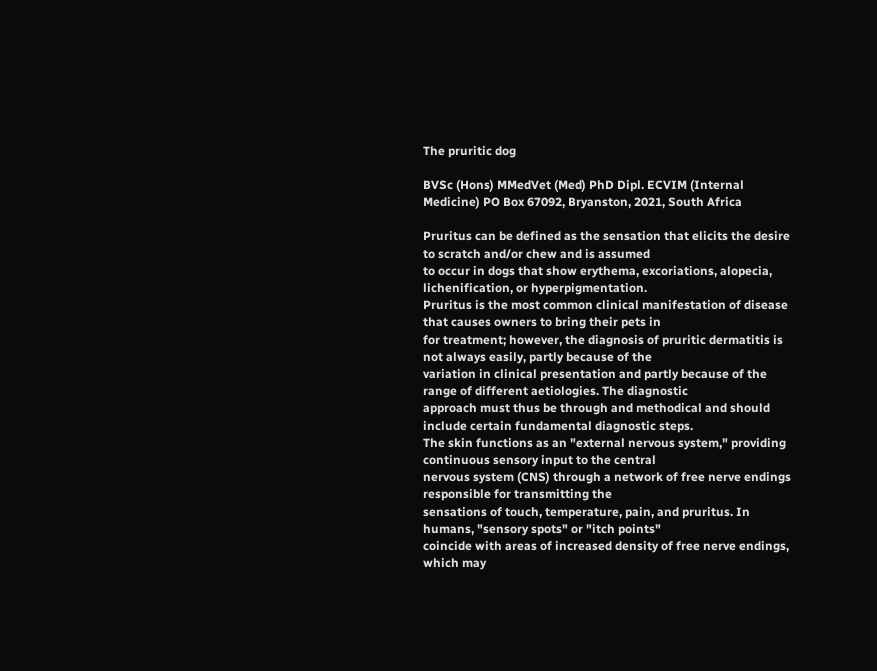The pruritic dog

BVSc (Hons) MMedVet (Med) PhD Dipl. ECVIM (Internal Medicine) PO Box 67092, Bryanston, 2021, South Africa

Pruritus can be defined as the sensation that elicits the desire to scratch and/or chew and is assumed
to occur in dogs that show erythema, excoriations, alopecia, lichenification, or hyperpigmentation.
Pruritus is the most common clinical manifestation of disease that causes owners to bring their pets in
for treatment; however, the diagnosis of pruritic dermatitis is not always easily, partly because of the
variation in clinical presentation and partly because of the range of different aetiologies. The diagnostic
approach must thus be through and methodical and should include certain fundamental diagnostic steps.
The skin functions as an "external nervous system," providing continuous sensory input to the central
nervous system (CNS) through a network of free nerve endings responsible for transmitting the
sensations of touch, temperature, pain, and pruritus. In humans, "sensory spots" or "itch points"
coincide with areas of increased density of free nerve endings, which may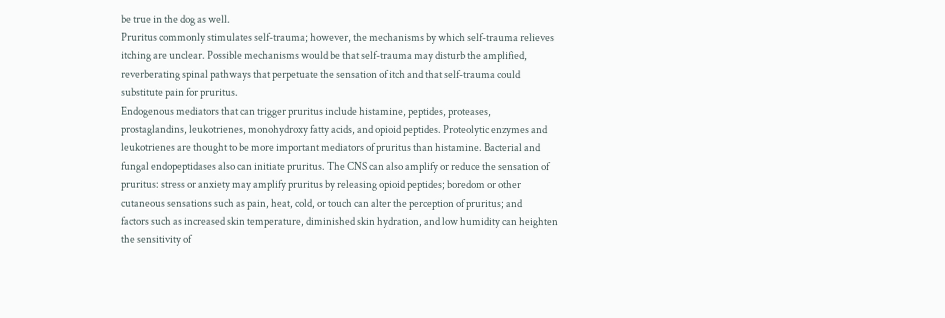be true in the dog as well.
Pruritus commonly stimulates self-trauma; however, the mechanisms by which self-trauma relieves
itching are unclear. Possible mechanisms would be that self-trauma may disturb the amplified,
reverberating spinal pathways that perpetuate the sensation of itch and that self-trauma could
substitute pain for pruritus.
Endogenous mediators that can trigger pruritus include histamine, peptides, proteases,
prostaglandins, leukotrienes, monohydroxy fatty acids, and opioid peptides. Proteolytic enzymes and
leukotrienes are thought to be more important mediators of pruritus than histamine. Bacterial and
fungal endopeptidases also can initiate pruritus. The CNS can also amplify or reduce the sensation of
pruritus: stress or anxiety may amplify pruritus by releasing opioid peptides; boredom or other
cutaneous sensations such as pain, heat, cold, or touch can alter the perception of pruritus; and
factors such as increased skin temperature, diminished skin hydration, and low humidity can heighten
the sensitivity of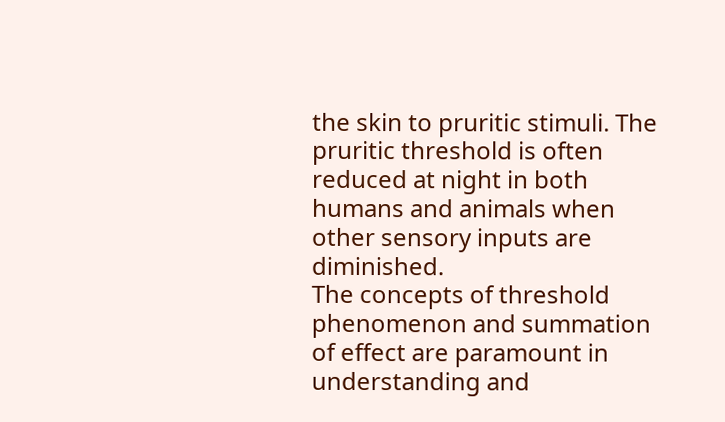the skin to pruritic stimuli. The pruritic threshold is often reduced at night in both
humans and animals when other sensory inputs are diminished.
The concepts of threshold phenomenon and summation of effect are paramount in understanding and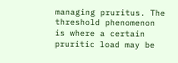managing pruritus. The threshold phenomenon is where a certain pruritic load may be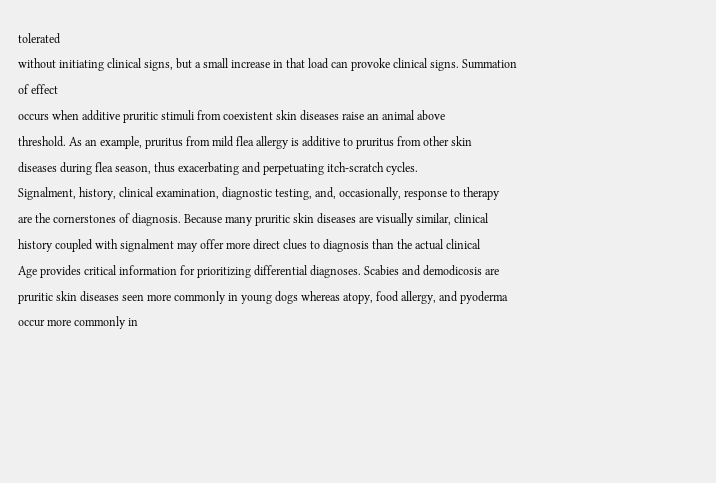tolerated
without initiating clinical signs, but a small increase in that load can provoke clinical signs. Summation
of effect
occurs when additive pruritic stimuli from coexistent skin diseases raise an animal above
threshold. As an example, pruritus from mild flea allergy is additive to pruritus from other skin
diseases during flea season, thus exacerbating and perpetuating itch-scratch cycles.
Signalment, history, clinical examination, diagnostic testing, and, occasionally, response to therapy
are the cornerstones of diagnosis. Because many pruritic skin diseases are visually similar, clinical
history coupled with signalment may offer more direct clues to diagnosis than the actual clinical
Age provides critical information for prioritizing differential diagnoses. Scabies and demodicosis are
pruritic skin diseases seen more commonly in young dogs whereas atopy, food allergy, and pyoderma
occur more commonly in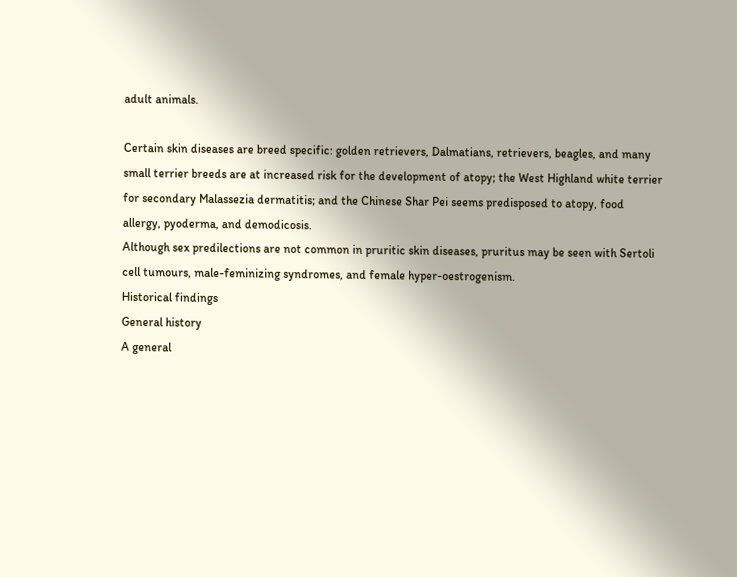adult animals.

Certain skin diseases are breed specific: golden retrievers, Dalmatians, retrievers, beagles, and many
small terrier breeds are at increased risk for the development of atopy; the West Highland white terrier
for secondary Malassezia dermatitis; and the Chinese Shar Pei seems predisposed to atopy, food
allergy, pyoderma, and demodicosis.
Although sex predilections are not common in pruritic skin diseases, pruritus may be seen with Sertoli
cell tumours, male-feminizing syndromes, and female hyper-oestrogenism.
Historical findings
General history
A general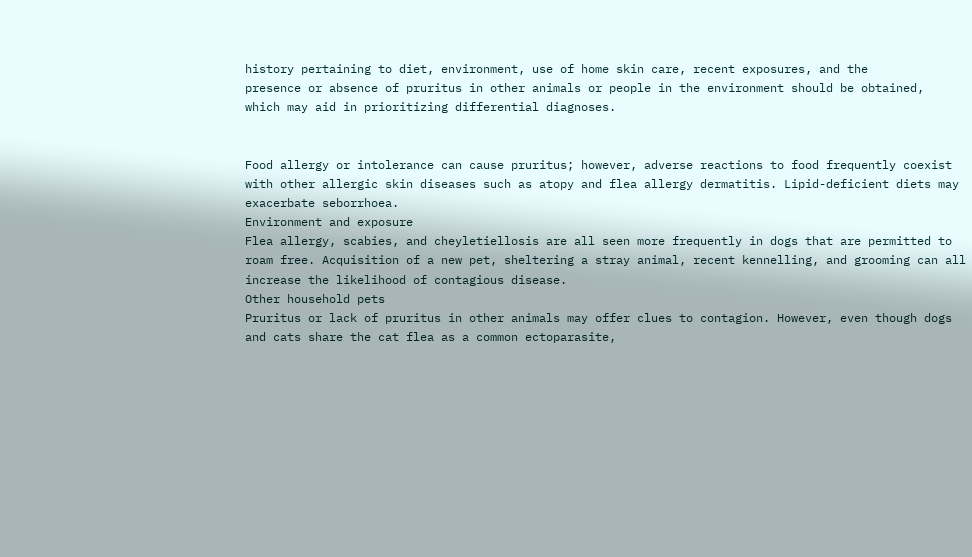history pertaining to diet, environment, use of home skin care, recent exposures, and the
presence or absence of pruritus in other animals or people in the environment should be obtained,
which may aid in prioritizing differential diagnoses.


Food allergy or intolerance can cause pruritus; however, adverse reactions to food frequently coexist
with other allergic skin diseases such as atopy and flea allergy dermatitis. Lipid-deficient diets may
exacerbate seborrhoea.
Environment and exposure
Flea allergy, scabies, and cheyletiellosis are all seen more frequently in dogs that are permitted to
roam free. Acquisition of a new pet, sheltering a stray animal, recent kennelling, and grooming can all
increase the likelihood of contagious disease.
Other household pets
Pruritus or lack of pruritus in other animals may offer clues to contagion. However, even though dogs
and cats share the cat flea as a common ectoparasite,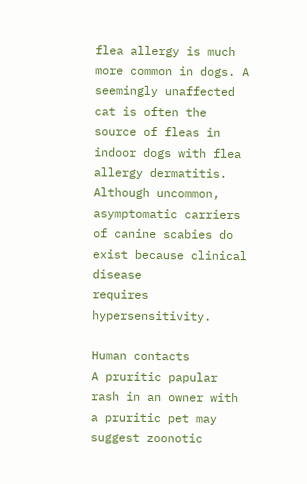flea allergy is much more common in dogs. A
seemingly unaffected cat is often the source of fleas in indoor dogs with flea allergy dermatitis.
Although uncommon, asymptomatic carriers of canine scabies do exist because clinical disease
requires hypersensitivity.

Human contacts
A pruritic papular rash in an owner with a pruritic pet may suggest zoonotic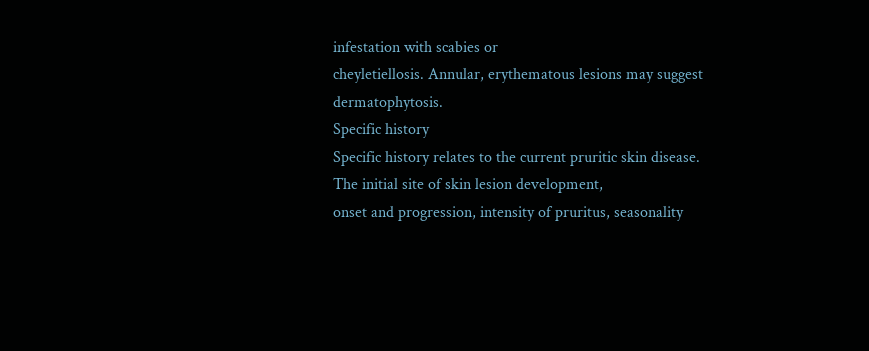infestation with scabies or
cheyletiellosis. Annular, erythematous lesions may suggest dermatophytosis.
Specific history
Specific history relates to the current pruritic skin disease. The initial site of skin lesion development,
onset and progression, intensity of pruritus, seasonality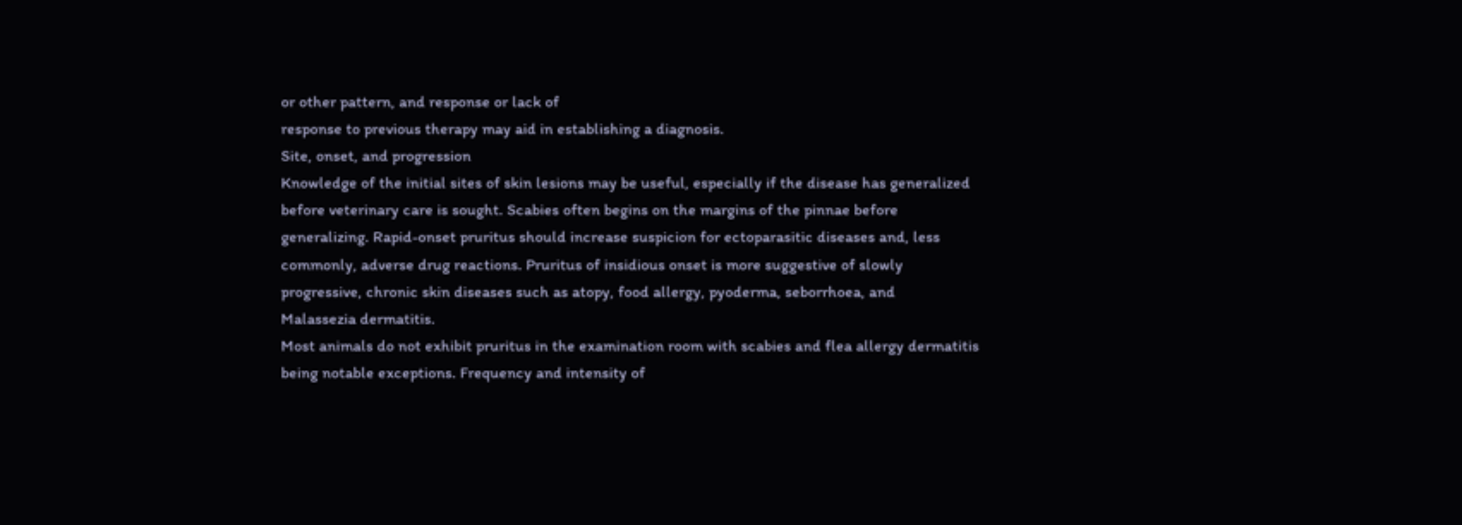or other pattern, and response or lack of
response to previous therapy may aid in establishing a diagnosis.
Site, onset, and progression
Knowledge of the initial sites of skin lesions may be useful, especially if the disease has generalized
before veterinary care is sought. Scabies often begins on the margins of the pinnae before
generalizing. Rapid-onset pruritus should increase suspicion for ectoparasitic diseases and, less
commonly, adverse drug reactions. Pruritus of insidious onset is more suggestive of slowly
progressive, chronic skin diseases such as atopy, food allergy, pyoderma, seborrhoea, and
Malassezia dermatitis.
Most animals do not exhibit pruritus in the examination room with scabies and flea allergy dermatitis
being notable exceptions. Frequency and intensity of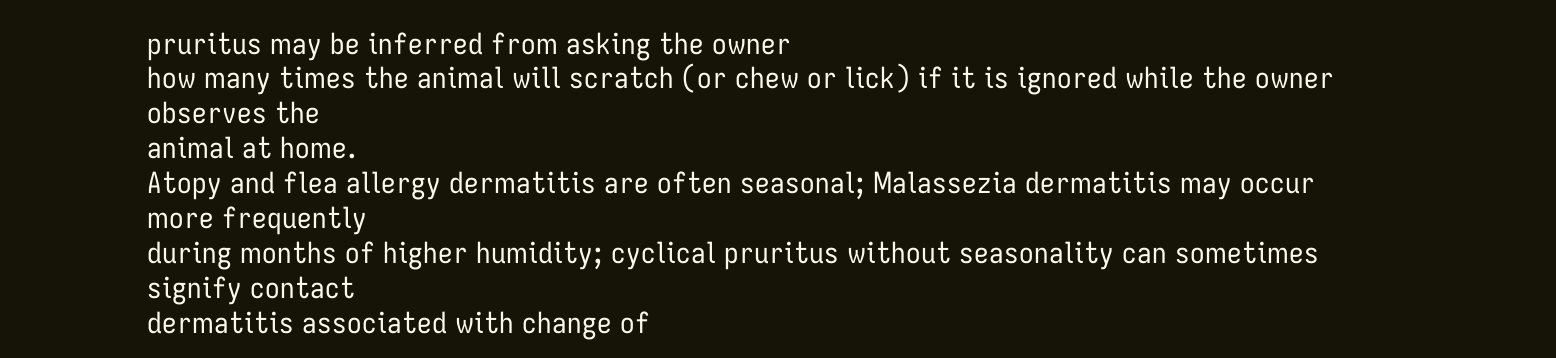pruritus may be inferred from asking the owner
how many times the animal will scratch (or chew or lick) if it is ignored while the owner observes the
animal at home.
Atopy and flea allergy dermatitis are often seasonal; Malassezia dermatitis may occur more frequently
during months of higher humidity; cyclical pruritus without seasonality can sometimes signify contact
dermatitis associated with change of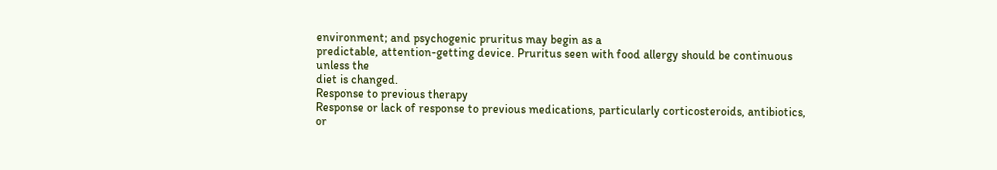environment; and psychogenic pruritus may begin as a
predictable, attention-getting device. Pruritus seen with food allergy should be continuous unless the
diet is changed.
Response to previous therapy
Response or lack of response to previous medications, particularly corticosteroids, antibiotics, or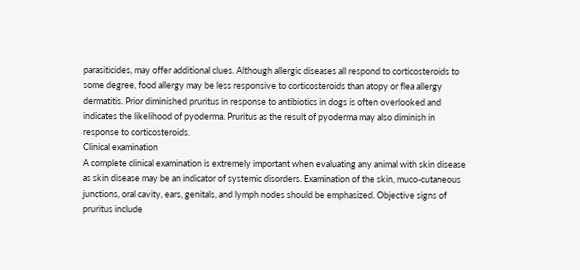parasiticides, may offer additional clues. Although allergic diseases all respond to corticosteroids to
some degree, food allergy may be less responsive to corticosteroids than atopy or flea allergy
dermatitis. Prior diminished pruritus in response to antibiotics in dogs is often overlooked and
indicates the likelihood of pyoderma. Pruritus as the result of pyoderma may also diminish in
response to corticosteroids.
Clinical examination
A complete clinical examination is extremely important when evaluating any animal with skin disease
as skin disease may be an indicator of systemic disorders. Examination of the skin, muco-cutaneous
junctions, oral cavity, ears, genitals, and lymph nodes should be emphasized. Objective signs of
pruritus include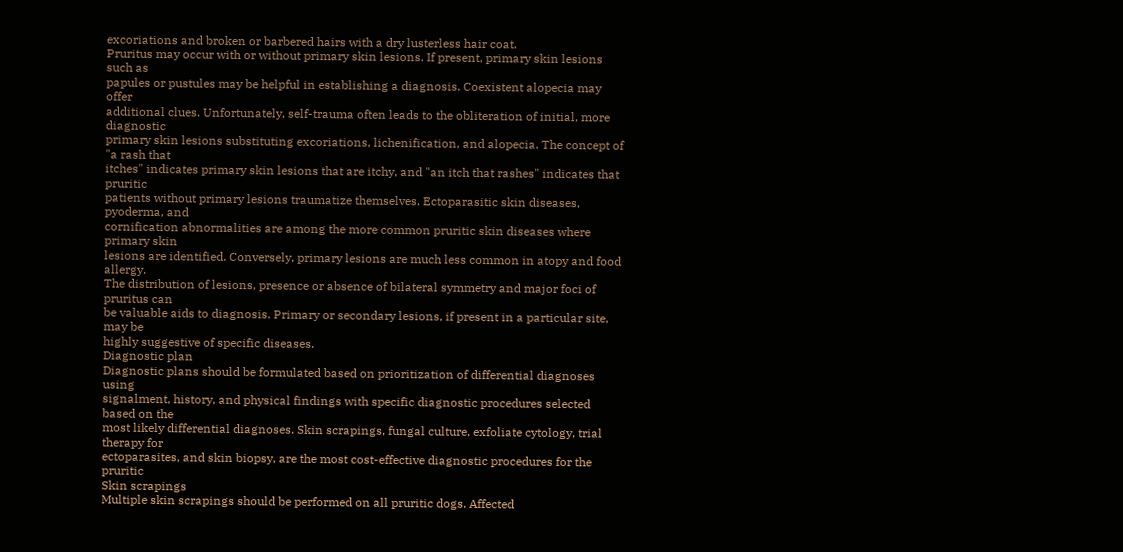excoriations and broken or barbered hairs with a dry lusterless hair coat.
Pruritus may occur with or without primary skin lesions. If present, primary skin lesions such as
papules or pustules may be helpful in establishing a diagnosis. Coexistent alopecia may offer
additional clues. Unfortunately, self-trauma often leads to the obliteration of initial, more diagnostic
primary skin lesions substituting excoriations, lichenification, and alopecia. The concept of "a rash that
itches" indicates primary skin lesions that are itchy, and "an itch that rashes" indicates that pruritic
patients without primary lesions traumatize themselves. Ectoparasitic skin diseases, pyoderma, and
cornification abnormalities are among the more common pruritic skin diseases where primary skin
lesions are identified. Conversely, primary lesions are much less common in atopy and food allergy.
The distribution of lesions, presence or absence of bilateral symmetry and major foci of pruritus can
be valuable aids to diagnosis. Primary or secondary lesions, if present in a particular site, may be
highly suggestive of specific diseases.
Diagnostic plan
Diagnostic plans should be formulated based on prioritization of differential diagnoses using
signalment, history, and physical findings with specific diagnostic procedures selected based on the
most likely differential diagnoses. Skin scrapings, fungal culture, exfoliate cytology, trial therapy for
ectoparasites, and skin biopsy, are the most cost-effective diagnostic procedures for the pruritic
Skin scrapings
Multiple skin scrapings should be performed on all pruritic dogs. Affected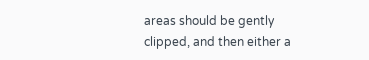areas should be gently
clipped, and then either a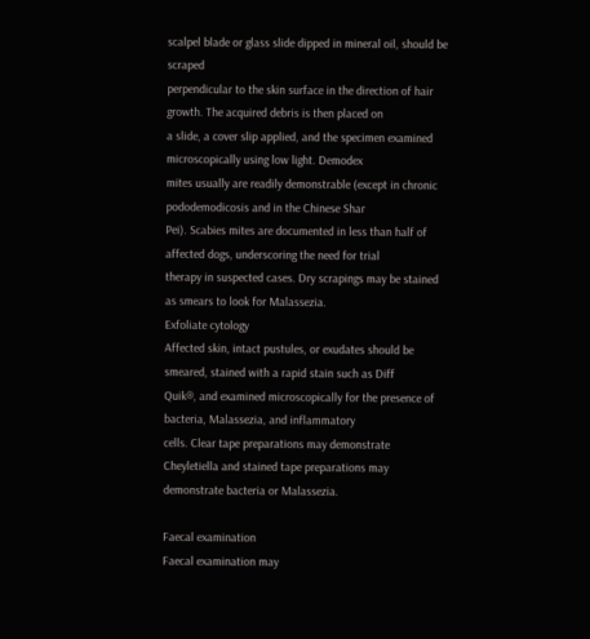scalpel blade or glass slide dipped in mineral oil, should be scraped
perpendicular to the skin surface in the direction of hair growth. The acquired debris is then placed on
a slide, a cover slip applied, and the specimen examined microscopically using low light. Demodex
mites usually are readily demonstrable (except in chronic pododemodicosis and in the Chinese Shar
Pei). Scabies mites are documented in less than half of affected dogs, underscoring the need for trial
therapy in suspected cases. Dry scrapings may be stained as smears to look for Malassezia.
Exfoliate cytology
Affected skin, intact pustules, or exudates should be smeared, stained with a rapid stain such as Diff
Quik®, and examined microscopically for the presence of bacteria, Malassezia, and inflammatory
cells. Clear tape preparations may demonstrate Cheyletiella and stained tape preparations may
demonstrate bacteria or Malassezia.

Faecal examination
Faecal examination may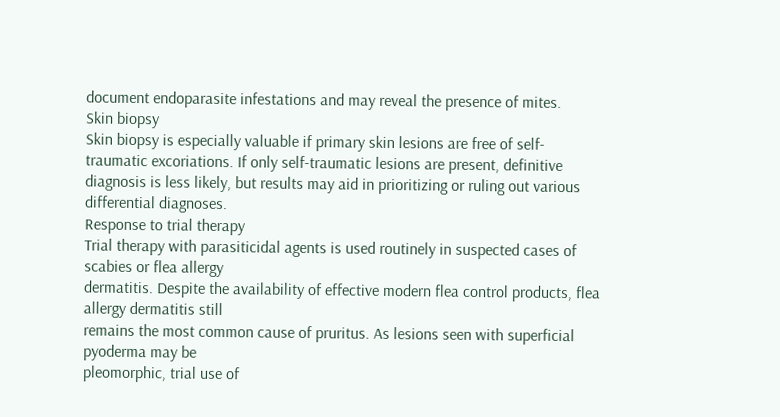document endoparasite infestations and may reveal the presence of mites.
Skin biopsy
Skin biopsy is especially valuable if primary skin lesions are free of self-traumatic excoriations. If only self-traumatic lesions are present, definitive diagnosis is less likely, but results may aid in prioritizing or ruling out various differential diagnoses.
Response to trial therapy
Trial therapy with parasiticidal agents is used routinely in suspected cases of scabies or flea allergy
dermatitis. Despite the availability of effective modern flea control products, flea allergy dermatitis still
remains the most common cause of pruritus. As lesions seen with superficial pyoderma may be
pleomorphic, trial use of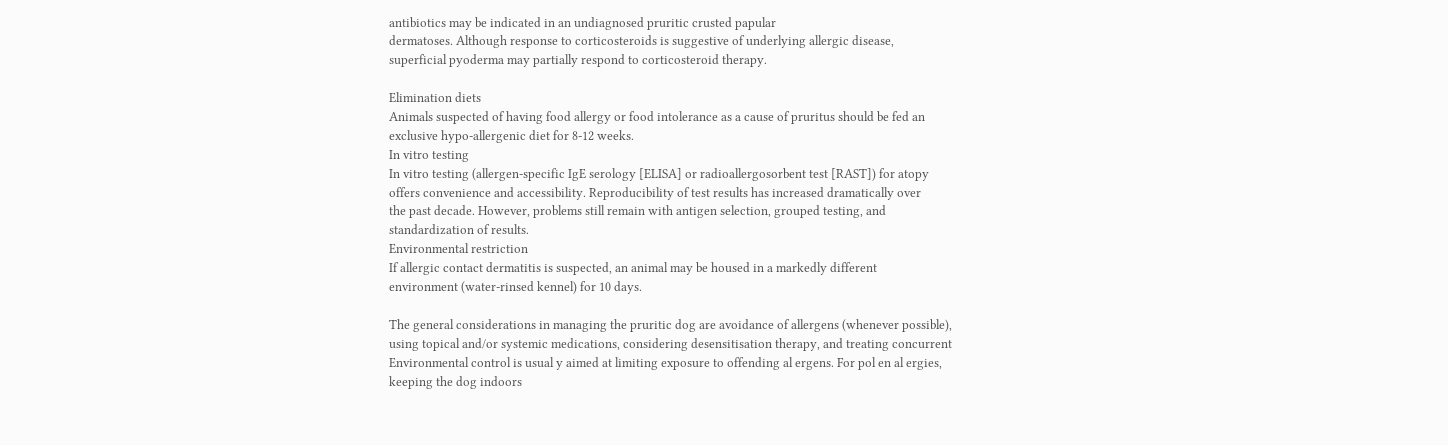antibiotics may be indicated in an undiagnosed pruritic crusted papular
dermatoses. Although response to corticosteroids is suggestive of underlying allergic disease,
superficial pyoderma may partially respond to corticosteroid therapy.

Elimination diets
Animals suspected of having food allergy or food intolerance as a cause of pruritus should be fed an
exclusive hypo-allergenic diet for 8-12 weeks.
In vitro testing
In vitro testing (allergen-specific IgE serology [ELISA] or radioallergosorbent test [RAST]) for atopy
offers convenience and accessibility. Reproducibility of test results has increased dramatically over
the past decade. However, problems still remain with antigen selection, grouped testing, and
standardization of results.
Environmental restriction
If allergic contact dermatitis is suspected, an animal may be housed in a markedly different
environment (water-rinsed kennel) for 10 days.

The general considerations in managing the pruritic dog are avoidance of allergens (whenever possible),
using topical and/or systemic medications, considering desensitisation therapy, and treating concurrent
Environmental control is usual y aimed at limiting exposure to offending al ergens. For pol en al ergies,
keeping the dog indoors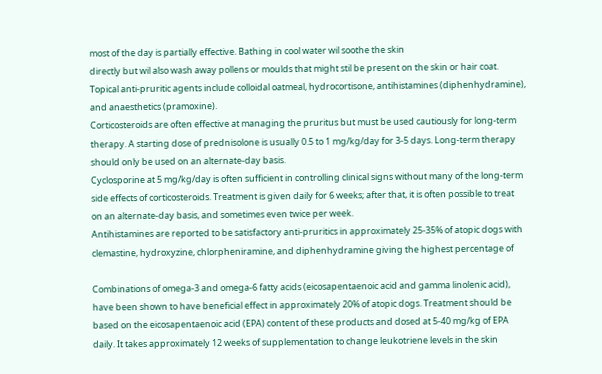most of the day is partially effective. Bathing in cool water wil soothe the skin
directly but wil also wash away pollens or moulds that might stil be present on the skin or hair coat.
Topical anti-pruritic agents include colloidal oatmeal, hydrocortisone, antihistamines (diphenhydramine),
and anaesthetics (pramoxine).
Corticosteroids are often effective at managing the pruritus but must be used cautiously for long-term
therapy. A starting dose of prednisolone is usually 0.5 to 1 mg/kg/day for 3-5 days. Long-term therapy
should only be used on an alternate-day basis.
Cyclosporine at 5 mg/kg/day is often sufficient in controlling clinical signs without many of the long-term
side effects of corticosteroids. Treatment is given daily for 6 weeks; after that, it is often possible to treat
on an alternate-day basis, and sometimes even twice per week.
Antihistamines are reported to be satisfactory anti-pruritics in approximately 25-35% of atopic dogs with
clemastine, hydroxyzine, chlorpheniramine, and diphenhydramine giving the highest percentage of

Combinations of omega-3 and omega-6 fatty acids (eicosapentaenoic acid and gamma linolenic acid),
have been shown to have beneficial effect in approximately 20% of atopic dogs. Treatment should be
based on the eicosapentaenoic acid (EPA) content of these products and dosed at 5-40 mg/kg of EPA
daily. It takes approximately 12 weeks of supplementation to change leukotriene levels in the skin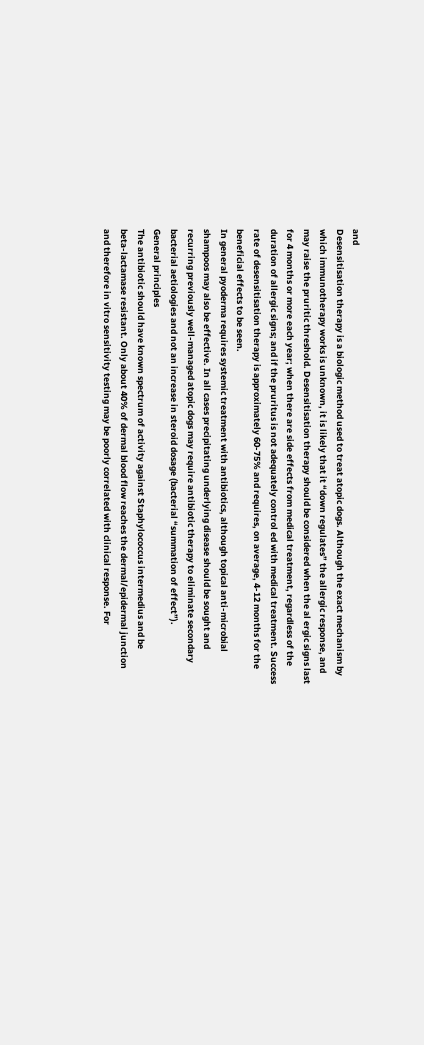and
Desensitisation therapy is a biologic method used to treat atopic dogs. Although the exact mechanism by
which immunotherapy works is unknown, it is likely that it “down regulates” the allergic response, and
may raise the pruritic threshold. Desensitisation therapy should be considered when the al ergic signs last
for 4 months or more each year; when there are side effects from medical treatment, regardless of the
duration of allergic signs; and if the pruritus is not adequately control ed with medical treatment. Success
rate of desensitisation therapy is approximately 60-75% and requires, on average, 4-12 months for the
beneficial effects to be seen.
In general pyoderma requires systemic treatment with antibiotics, although topical anti-microbial
shampoos may also be effective. In all cases precipitating underlying disease should be sought and
recurring previously well-managed atopic dogs may require antibiotic therapy to eliminate secondary
bacterial aetiologies and not an increase in steroid dosage (bacterial “summation of effect”).
General principles
The antibiotic should have known spectrum of activity against Staphylococcus intermedius and be
beta-lactamase resistant. Only about 40% of dermal blood flow reaches the dermal/epidermal junction
and therefore in vitro sensitivity testing may be poorly correlated with clinical response. For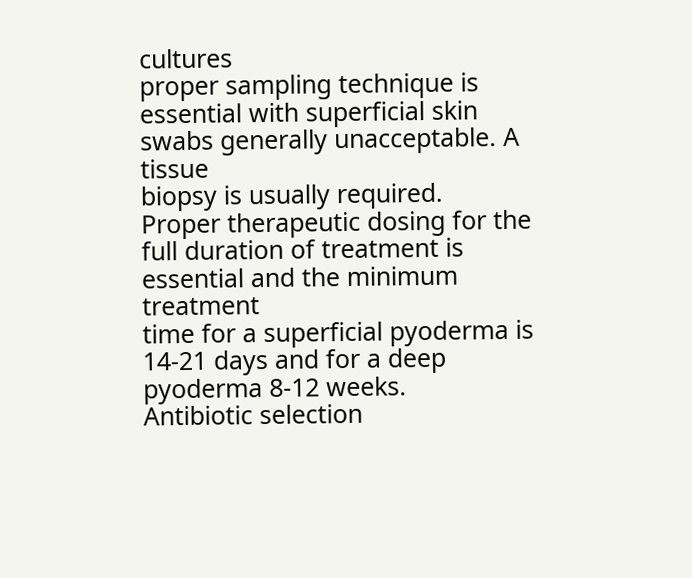cultures
proper sampling technique is essential with superficial skin swabs generally unacceptable. A tissue
biopsy is usually required.
Proper therapeutic dosing for the full duration of treatment is essential and the minimum treatment
time for a superficial pyoderma is 14-21 days and for a deep pyoderma 8-12 weeks.
Antibiotic selection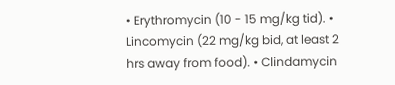• Erythromycin (10 - 15 mg/kg tid). • Lincomycin (22 mg/kg bid, at least 2 hrs away from food). • Clindamycin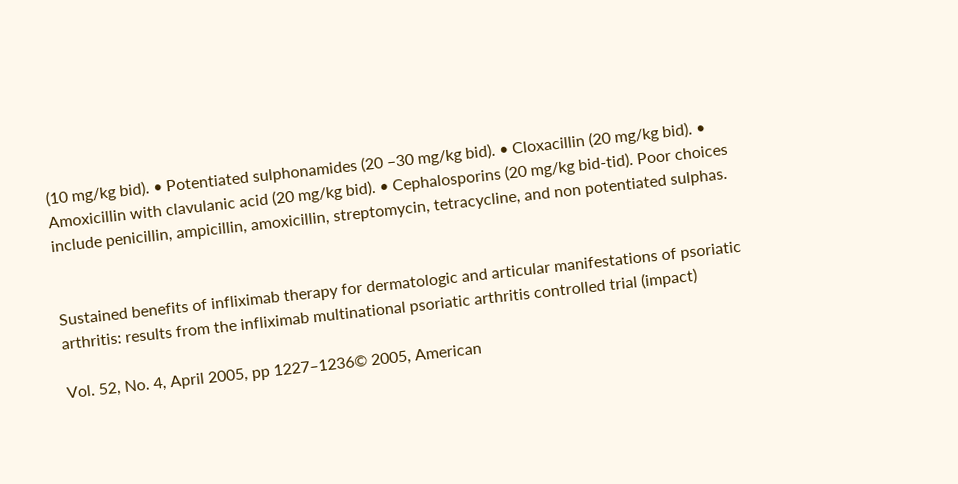(10 mg/kg bid). • Potentiated sulphonamides (20 –30 mg/kg bid). • Cloxacillin (20 mg/kg bid). • Amoxicillin with clavulanic acid (20 mg/kg bid). • Cephalosporins (20 mg/kg bid-tid). Poor choices include penicillin, ampicillin, amoxicillin, streptomycin, tetracycline, and non potentiated sulphas.


Sustained benefits of infliximab therapy for dermatologic and articular manifestations of psoriatic arthritis: results from the infliximab multinational psoriatic arthritis controlled trial (impact)

Vol. 52, No. 4, April 2005, pp 1227–1236© 2005, American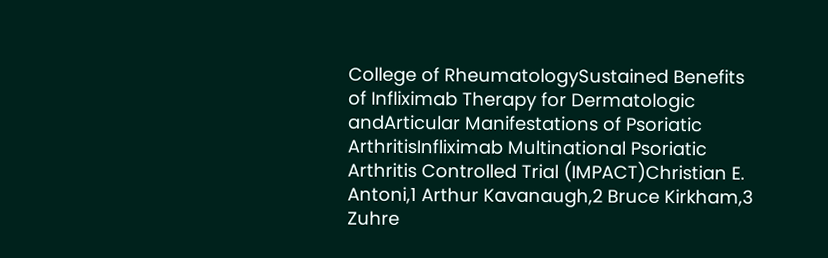College of RheumatologySustained Benefits of Infliximab Therapy for Dermatologic andArticular Manifestations of Psoriatic ArthritisInfliximab Multinational Psoriatic Arthritis Controlled Trial (IMPACT)Christian E. Antoni,1 Arthur Kavanaugh,2 Bruce Kirkham,3 Zuhre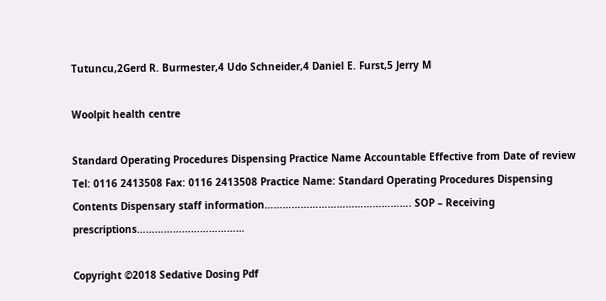Tutuncu,2Gerd R. Burmester,4 Udo Schneider,4 Daniel E. Furst,5 Jerry M

Woolpit health centre

Standard Operating Procedures Dispensing Practice Name Accountable Effective from Date of review Tel: 0116 2413508 Fax: 0116 2413508 Practice Name: Standard Operating Procedures Dispensing Contents Dispensary staff information…………………………………………. SOP – Receiving prescriptions………………………………

Copyright ©2018 Sedative Dosing Pdf